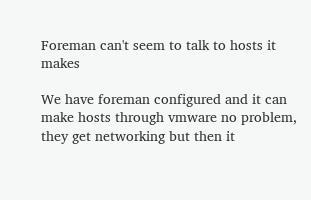Foreman can't seem to talk to hosts it makes

We have foreman configured and it can make hosts through vmware no problem, they get networking but then it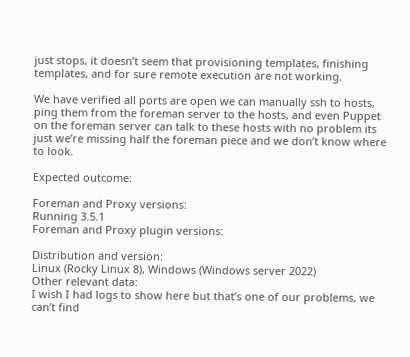just stops, it doesn’t seem that provisioning templates, finishing templates, and for sure remote execution are not working.

We have verified all ports are open we can manually ssh to hosts, ping them from the foreman server to the hosts, and even Puppet on the foreman server can talk to these hosts with no problem its just we’re missing half the foreman piece and we don’t know where to look.

Expected outcome:

Foreman and Proxy versions:
Running 3.5.1
Foreman and Proxy plugin versions:

Distribution and version:
Linux (Rocky Linux 8), Windows (Windows server 2022)
Other relevant data:
I wish I had logs to show here but that’s one of our problems, we can’t find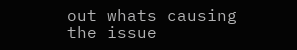out whats causing the issue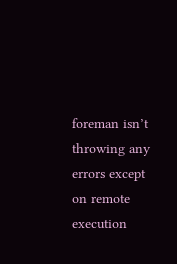foreman isn’t throwing any errors except on remote execution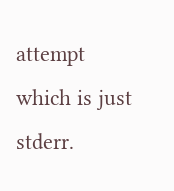attempt which is just stderr.